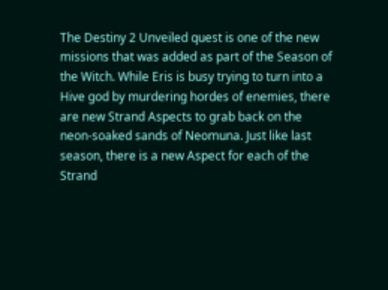The Destiny 2 Unveiled quest is one of the new missions that was added as part of the Season of the Witch. While Eris is busy trying to turn into a Hive god by murdering hordes of enemies, there are new Strand Aspects to grab back on the neon-soaked sands of Neomuna. Just like last season, there is a new Aspect for each of the Strand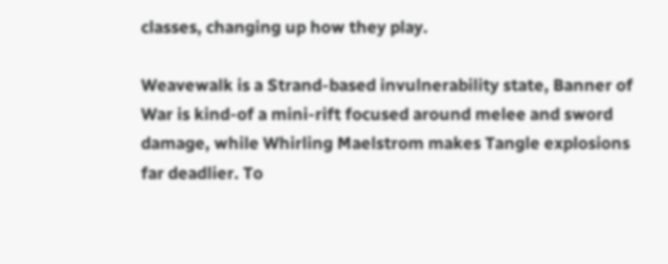classes, changing up how they play.

Weavewalk is a Strand-based invulnerability state, Banner of War is kind-of a mini-rift focused around melee and sword damage, while Whirling Maelstrom makes Tangle explosions far deadlier. To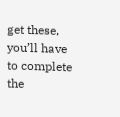get these, you’ll have to complete the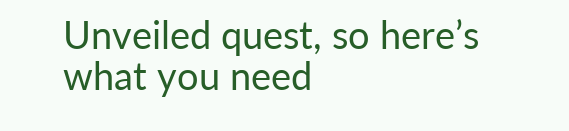Unveiled quest, so here’s what you need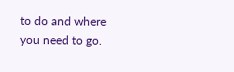to do and where you need to go.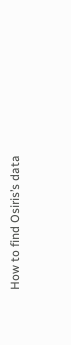How to find Osiris’s data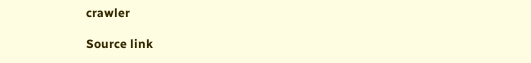crawler

Source link